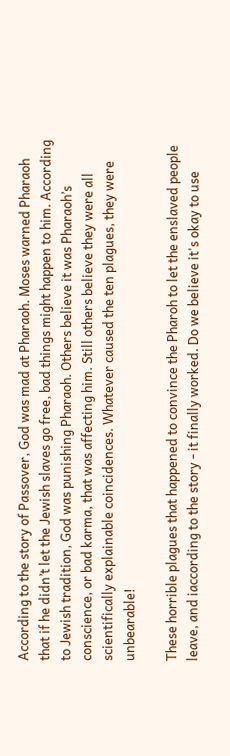According to the story of Passover, God was mad at Pharaoh. Moses warned Pharaoh that if he didn’t let the Jewish slaves go free, bad things might happen to him. According to Jewish tradition, God was punishing Pharaoh. Others believe it was Pharaoh’s conscience, or bad karma, that was affecting him. Still others believe they were all scientifically explainable coincidences. Whatever caused the ten plagues, they were unbearable!

These horrible plagues that happened to convince the Pharoh to let the enslaved people leave, and iaccording to the story - it finally worked. Do we believe it's okay to use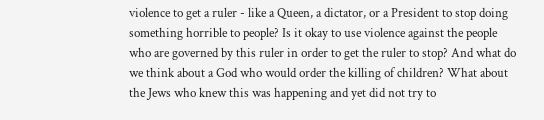violence to get a ruler - like a Queen, a dictator, or a President to stop doing something horrible to people? Is it okay to use violence against the people who are governed by this ruler in order to get the ruler to stop? And what do we think about a God who would order the killing of children? What about the Jews who knew this was happening and yet did not try to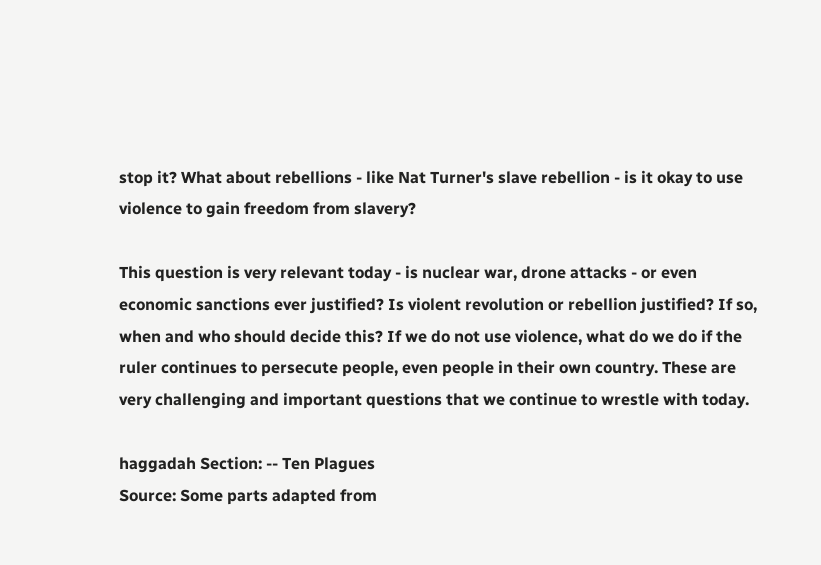stop it? What about rebellions - like Nat Turner's slave rebellion - is it okay to use violence to gain freedom from slavery?

This question is very relevant today - is nuclear war, drone attacks - or even economic sanctions ever justified? Is violent revolution or rebellion justified? If so, when and who should decide this? If we do not use violence, what do we do if the ruler continues to persecute people, even people in their own country. These are very challenging and important questions that we continue to wrestle with today.

haggadah Section: -- Ten Plagues
Source: Some parts adapted from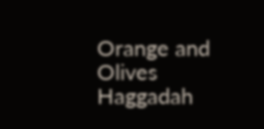Orange and Olives Haggadah